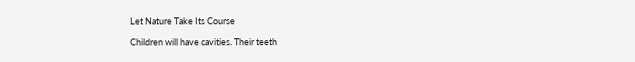Let Nature Take Its Course

Children will have cavities. Their teeth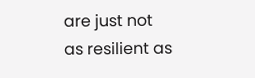are just not as resilient as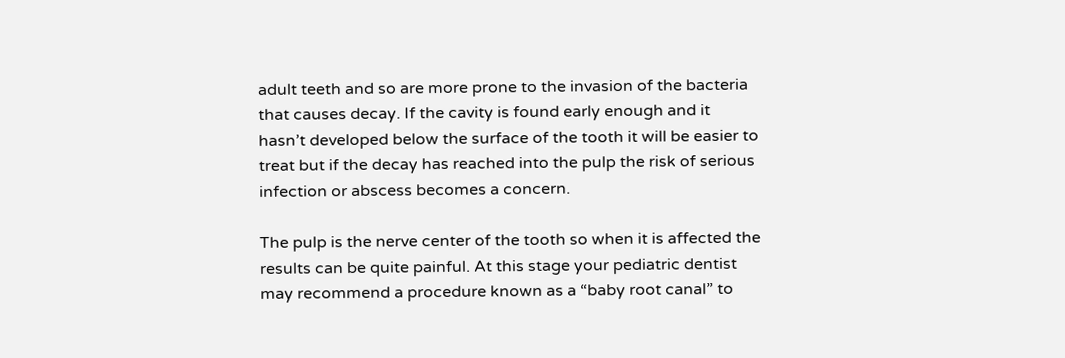adult teeth and so are more prone to the invasion of the bacteria that causes decay. If the cavity is found early enough and it hasn’t developed below the surface of the tooth it will be easier to treat but if the decay has reached into the pulp the risk of serious infection or abscess becomes a concern.

The pulp is the nerve center of the tooth so when it is affected the results can be quite painful. At this stage your pediatric dentist may recommend a procedure known as a “baby root canal” to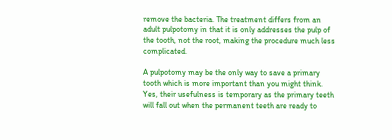remove the bacteria. The treatment differs from an adult pulpotomy in that it is only addresses the pulp of the tooth, not the root, making the procedure much less complicated.

A pulpotomy may be the only way to save a primary tooth which is more important than you might think. Yes, their usefulness is temporary as the primary teeth will fall out when the permanent teeth are ready to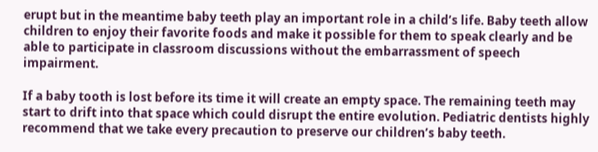erupt but in the meantime baby teeth play an important role in a child’s life. Baby teeth allow children to enjoy their favorite foods and make it possible for them to speak clearly and be able to participate in classroom discussions without the embarrassment of speech impairment.

If a baby tooth is lost before its time it will create an empty space. The remaining teeth may start to drift into that space which could disrupt the entire evolution. Pediatric dentists highly recommend that we take every precaution to preserve our children’s baby teeth.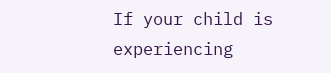If your child is experiencing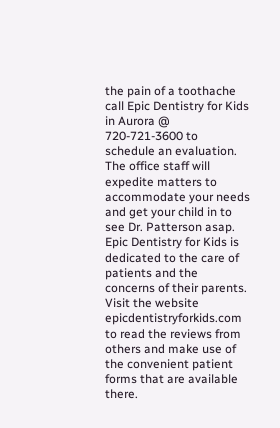the pain of a toothache call Epic Dentistry for Kids in Aurora @ 720-721-3600 to schedule an evaluation. The office staff will expedite matters to accommodate your needs and get your child in to see Dr. Patterson asap. Epic Dentistry for Kids is dedicated to the care of patients and the concerns of their parents. Visit the website epicdentistryforkids.com to read the reviews from others and make use of the convenient patient forms that are available there.